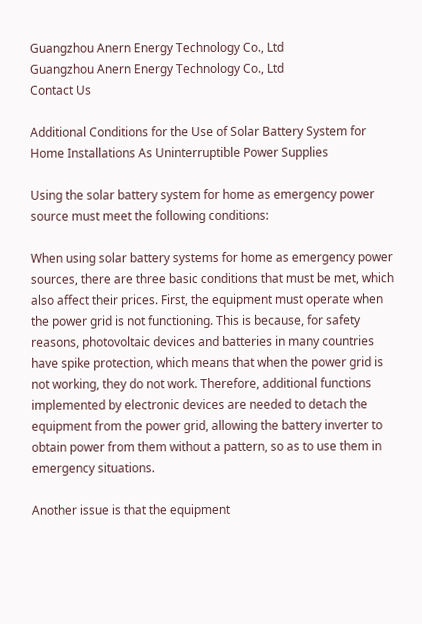Guangzhou Anern Energy Technology Co., Ltd
Guangzhou Anern Energy Technology Co., Ltd
Contact Us

Additional Conditions for the Use of Solar Battery System for Home Installations As Uninterruptible Power Supplies

Using the solar battery system for home as emergency power source must meet the following conditions:

When using solar battery systems for home as emergency power sources, there are three basic conditions that must be met, which also affect their prices. First, the equipment must operate when the power grid is not functioning. This is because, for safety reasons, photovoltaic devices and batteries in many countries have spike protection, which means that when the power grid is not working, they do not work. Therefore, additional functions implemented by electronic devices are needed to detach the equipment from the power grid, allowing the battery inverter to obtain power from them without a pattern, so as to use them in emergency situations.

Another issue is that the equipment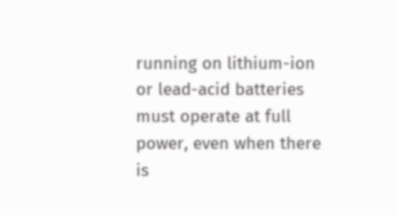running on lithium-ion or lead-acid batteries must operate at full power, even when there is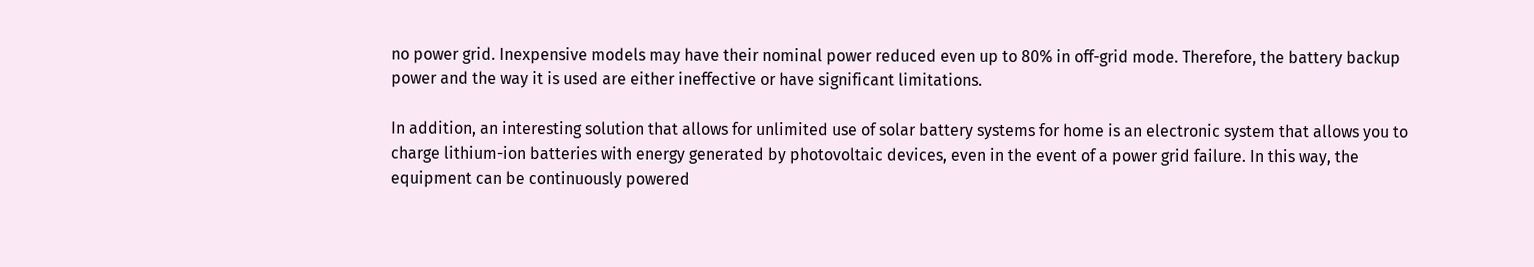no power grid. Inexpensive models may have their nominal power reduced even up to 80% in off-grid mode. Therefore, the battery backup power and the way it is used are either ineffective or have significant limitations.

In addition, an interesting solution that allows for unlimited use of solar battery systems for home is an electronic system that allows you to charge lithium-ion batteries with energy generated by photovoltaic devices, even in the event of a power grid failure. In this way, the equipment can be continuously powered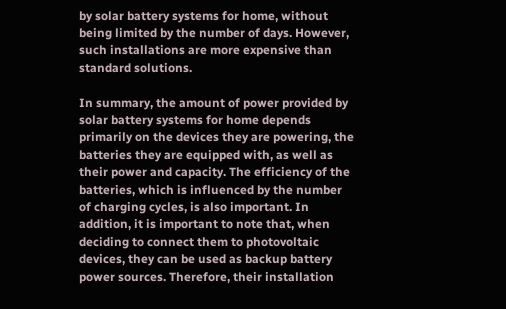by solar battery systems for home, without being limited by the number of days. However, such installations are more expensive than standard solutions.

In summary, the amount of power provided by solar battery systems for home depends primarily on the devices they are powering, the batteries they are equipped with, as well as their power and capacity. The efficiency of the batteries, which is influenced by the number of charging cycles, is also important. In addition, it is important to note that, when deciding to connect them to photovoltaic devices, they can be used as backup battery power sources. Therefore, their installation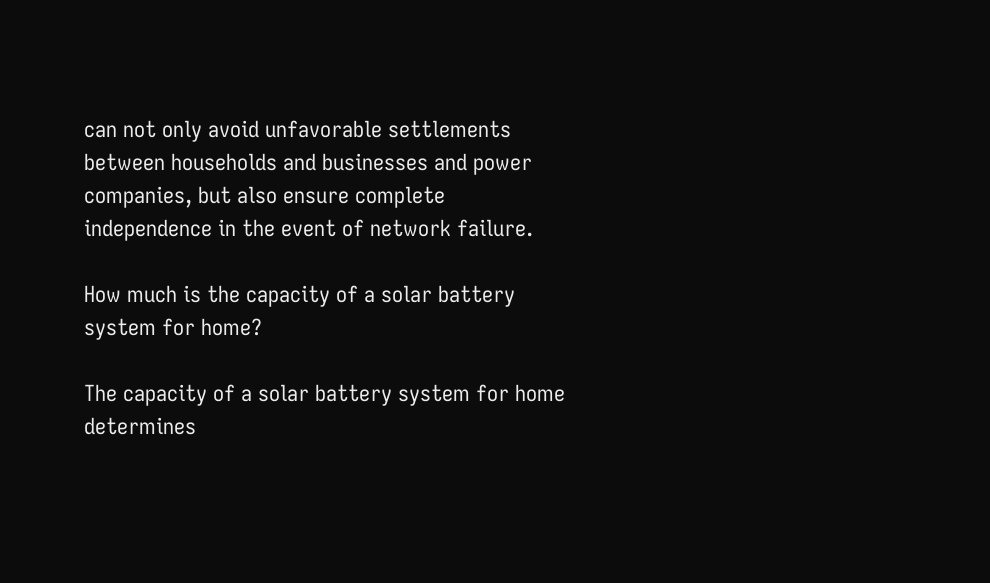can not only avoid unfavorable settlements between households and businesses and power companies, but also ensure complete independence in the event of network failure.

How much is the capacity of a solar battery system for home?

The capacity of a solar battery system for home determines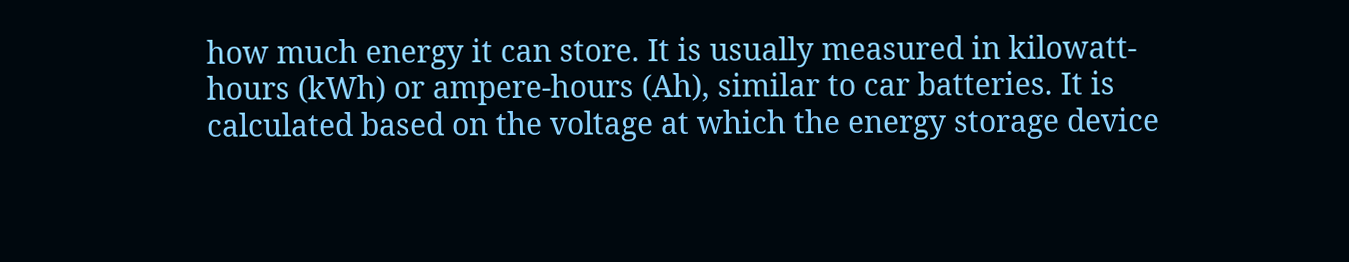how much energy it can store. It is usually measured in kilowatt-hours (kWh) or ampere-hours (Ah), similar to car batteries. It is calculated based on the voltage at which the energy storage device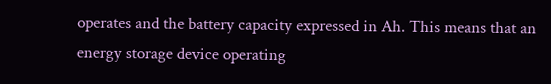operates and the battery capacity expressed in Ah. This means that an energy storage device operating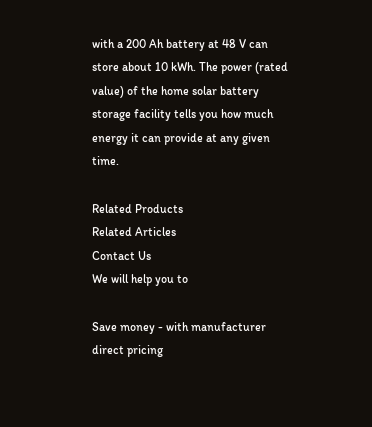with a 200 Ah battery at 48 V can store about 10 kWh. The power (rated value) of the home solar battery storage facility tells you how much energy it can provide at any given time.

Related Products
Related Articles
Contact Us
We will help you to

Save money - with manufacturer direct pricing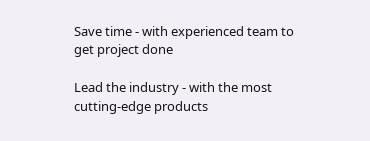Save time - with experienced team to get project done

Lead the industry - with the most cutting-edge products